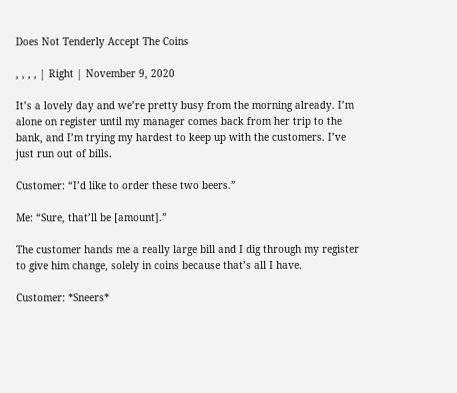Does Not Tenderly Accept The Coins

, , , , | Right | November 9, 2020

It’s a lovely day and we’re pretty busy from the morning already. I’m alone on register until my manager comes back from her trip to the bank, and I’m trying my hardest to keep up with the customers. I’ve just run out of bills.

Customer: “I’d like to order these two beers.”

Me: “Sure, that’ll be [amount].”

The customer hands me a really large bill and I dig through my register to give him change, solely in coins because that’s all I have.

Customer: *Sneers*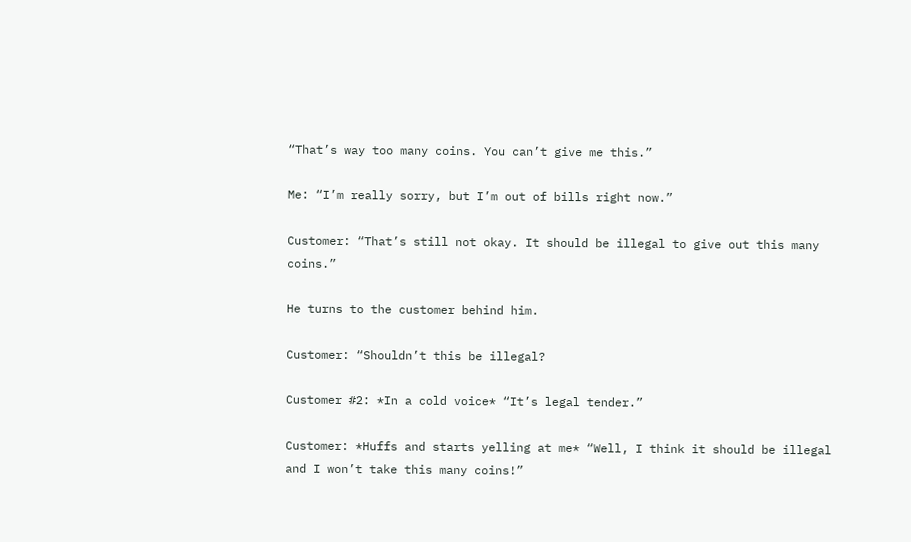“That’s way too many coins. You can’t give me this.”

Me: “I’m really sorry, but I’m out of bills right now.”

Customer: “That’s still not okay. It should be illegal to give out this many coins.”

He turns to the customer behind him.

Customer: “Shouldn’t this be illegal?

Customer #2: *In a cold voice* “It’s legal tender.”

Customer: *Huffs and starts yelling at me* “Well, I think it should be illegal and I won’t take this many coins!”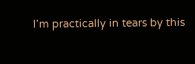I’m practically in tears by this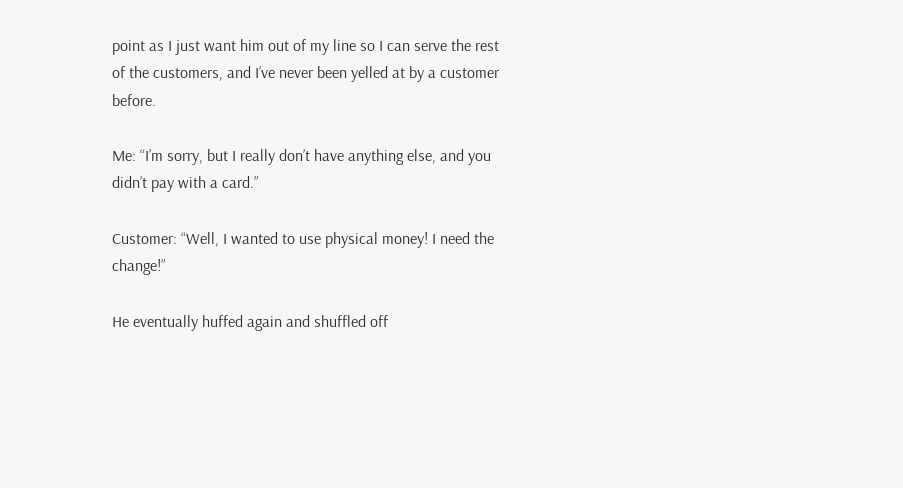point as I just want him out of my line so I can serve the rest of the customers, and I’ve never been yelled at by a customer before.

Me: “I’m sorry, but I really don’t have anything else, and you didn’t pay with a card.”

Customer: “Well, I wanted to use physical money! I need the change!”

He eventually huffed again and shuffled off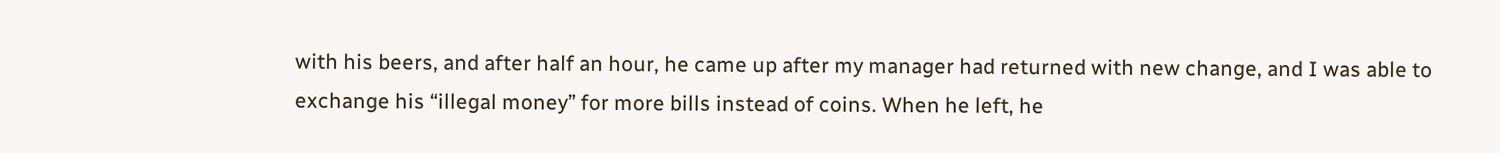with his beers, and after half an hour, he came up after my manager had returned with new change, and I was able to exchange his “illegal money” for more bills instead of coins. When he left, he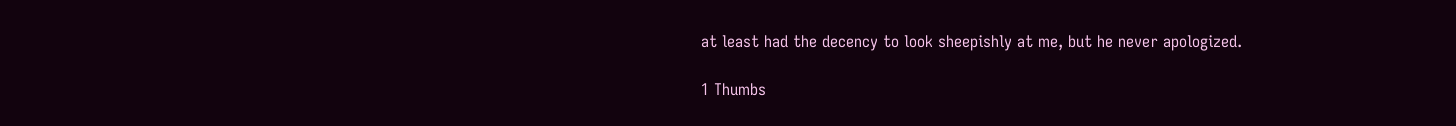at least had the decency to look sheepishly at me, but he never apologized.

1 Thumbs